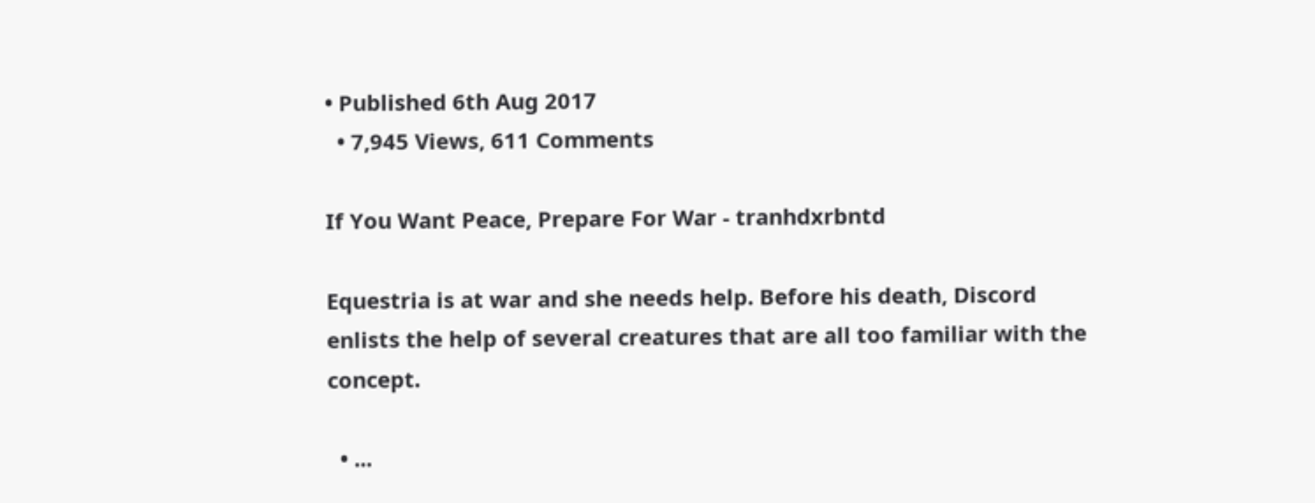• Published 6th Aug 2017
  • 7,945 Views, 611 Comments

If You Want Peace, Prepare For War - tranhdxrbntd

Equestria is at war and she needs help. Before his death, Discord enlists the help of several creatures that are all too familiar with the concept.

  • ...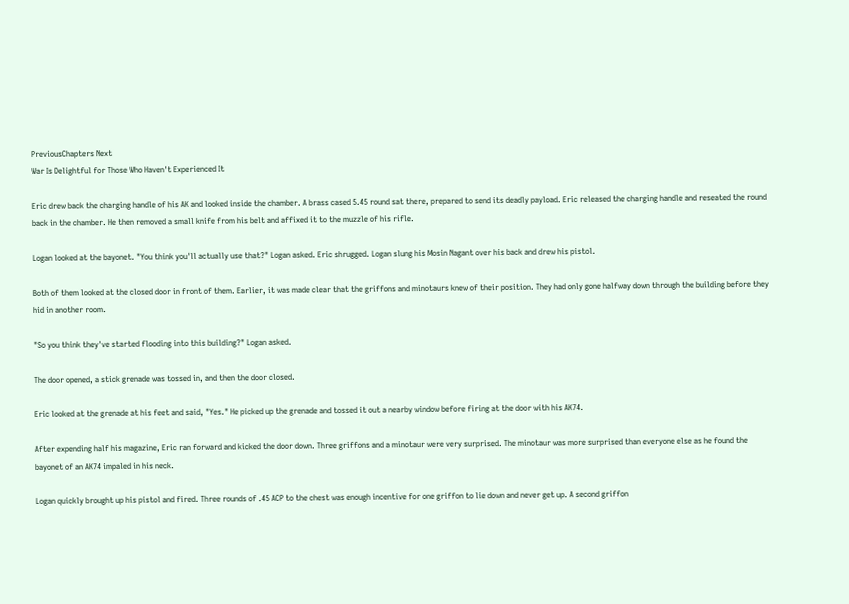PreviousChapters Next
War Is Delightful for Those Who Haven't Experienced It

Eric drew back the charging handle of his AK and looked inside the chamber. A brass cased 5.45 round sat there, prepared to send its deadly payload. Eric released the charging handle and reseated the round back in the chamber. He then removed a small knife from his belt and affixed it to the muzzle of his rifle.

Logan looked at the bayonet. "You think you'll actually use that?" Logan asked. Eric shrugged. Logan slung his Mosin Nagant over his back and drew his pistol.

Both of them looked at the closed door in front of them. Earlier, it was made clear that the griffons and minotaurs knew of their position. They had only gone halfway down through the building before they hid in another room.

"So you think they've started flooding into this building?" Logan asked.

The door opened, a stick grenade was tossed in, and then the door closed.

Eric looked at the grenade at his feet and said, "Yes." He picked up the grenade and tossed it out a nearby window before firing at the door with his AK74.

After expending half his magazine, Eric ran forward and kicked the door down. Three griffons and a minotaur were very surprised. The minotaur was more surprised than everyone else as he found the bayonet of an AK74 impaled in his neck.

Logan quickly brought up his pistol and fired. Three rounds of .45 ACP to the chest was enough incentive for one griffon to lie down and never get up. A second griffon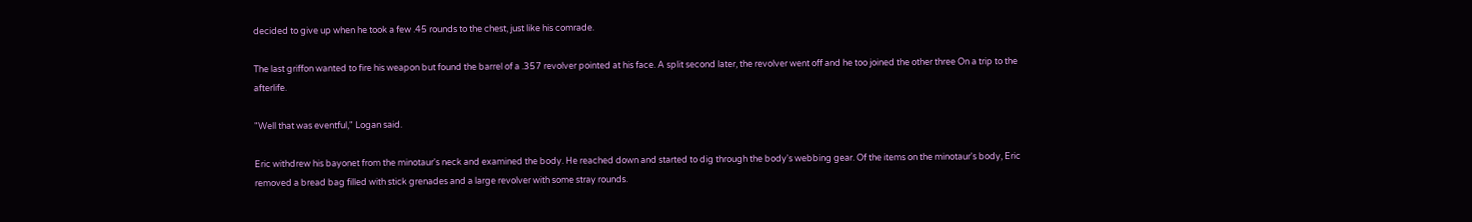decided to give up when he took a few .45 rounds to the chest, just like his comrade.

The last griffon wanted to fire his weapon but found the barrel of a .357 revolver pointed at his face. A split second later, the revolver went off and he too joined the other three On a trip to the afterlife.

"Well that was eventful," Logan said.

Eric withdrew his bayonet from the minotaur's neck and examined the body. He reached down and started to dig through the body's webbing gear. Of the items on the minotaur's body, Eric removed a bread bag filled with stick grenades and a large revolver with some stray rounds.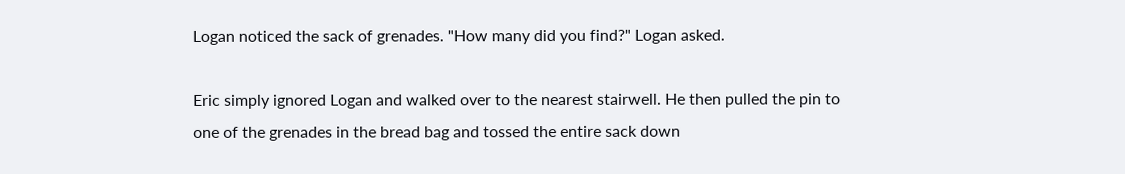Logan noticed the sack of grenades. "How many did you find?" Logan asked.

Eric simply ignored Logan and walked over to the nearest stairwell. He then pulled the pin to one of the grenades in the bread bag and tossed the entire sack down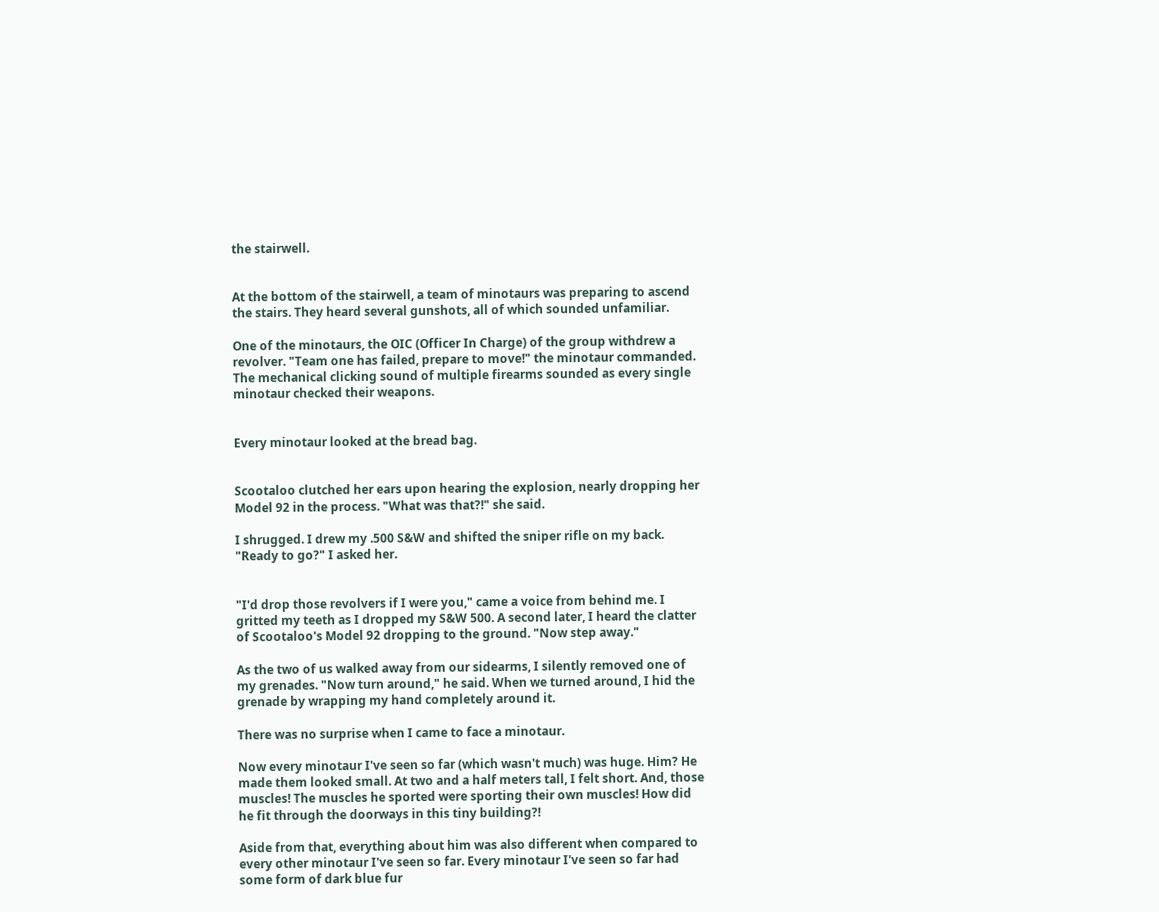the stairwell.


At the bottom of the stairwell, a team of minotaurs was preparing to ascend the stairs. They heard several gunshots, all of which sounded unfamiliar.

One of the minotaurs, the OIC (Officer In Charge) of the group withdrew a revolver. "Team one has failed, prepare to move!" the minotaur commanded. The mechanical clicking sound of multiple firearms sounded as every single minotaur checked their weapons.


Every minotaur looked at the bread bag.


Scootaloo clutched her ears upon hearing the explosion, nearly dropping her Model 92 in the process. "What was that?!" she said.

I shrugged. I drew my .500 S&W and shifted the sniper rifle on my back. "Ready to go?" I asked her.


"I'd drop those revolvers if I were you," came a voice from behind me. I gritted my teeth as I dropped my S&W 500. A second later, I heard the clatter of Scootaloo's Model 92 dropping to the ground. "Now step away."

As the two of us walked away from our sidearms, I silently removed one of my grenades. "Now turn around," he said. When we turned around, I hid the grenade by wrapping my hand completely around it.

There was no surprise when I came to face a minotaur.

Now every minotaur I've seen so far (which wasn't much) was huge. Him? He made them looked small. At two and a half meters tall, I felt short. And, those muscles! The muscles he sported were sporting their own muscles! How did he fit through the doorways in this tiny building?!

Aside from that, everything about him was also different when compared to every other minotaur I've seen so far. Every minotaur I've seen so far had some form of dark blue fur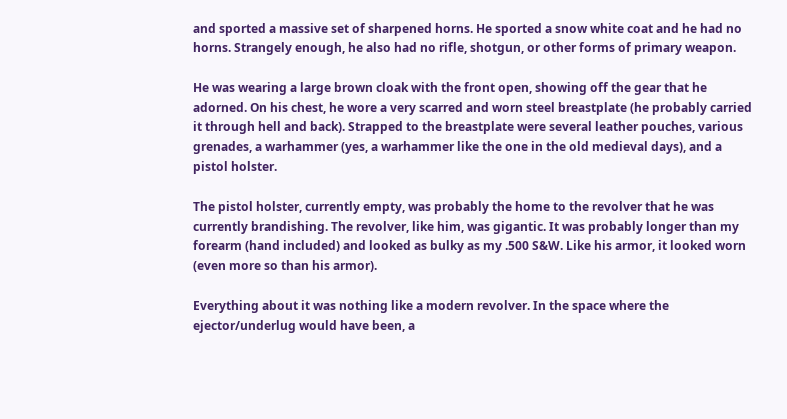and sported a massive set of sharpened horns. He sported a snow white coat and he had no horns. Strangely enough, he also had no rifle, shotgun, or other forms of primary weapon.

He was wearing a large brown cloak with the front open, showing off the gear that he adorned. On his chest, he wore a very scarred and worn steel breastplate (he probably carried it through hell and back). Strapped to the breastplate were several leather pouches, various grenades, a warhammer (yes, a warhammer like the one in the old medieval days), and a pistol holster.

The pistol holster, currently empty, was probably the home to the revolver that he was currently brandishing. The revolver, like him, was gigantic. It was probably longer than my forearm (hand included) and looked as bulky as my .500 S&W. Like his armor, it looked worn (even more so than his armor).

Everything about it was nothing like a modern revolver. In the space where the ejector/underlug would have been, a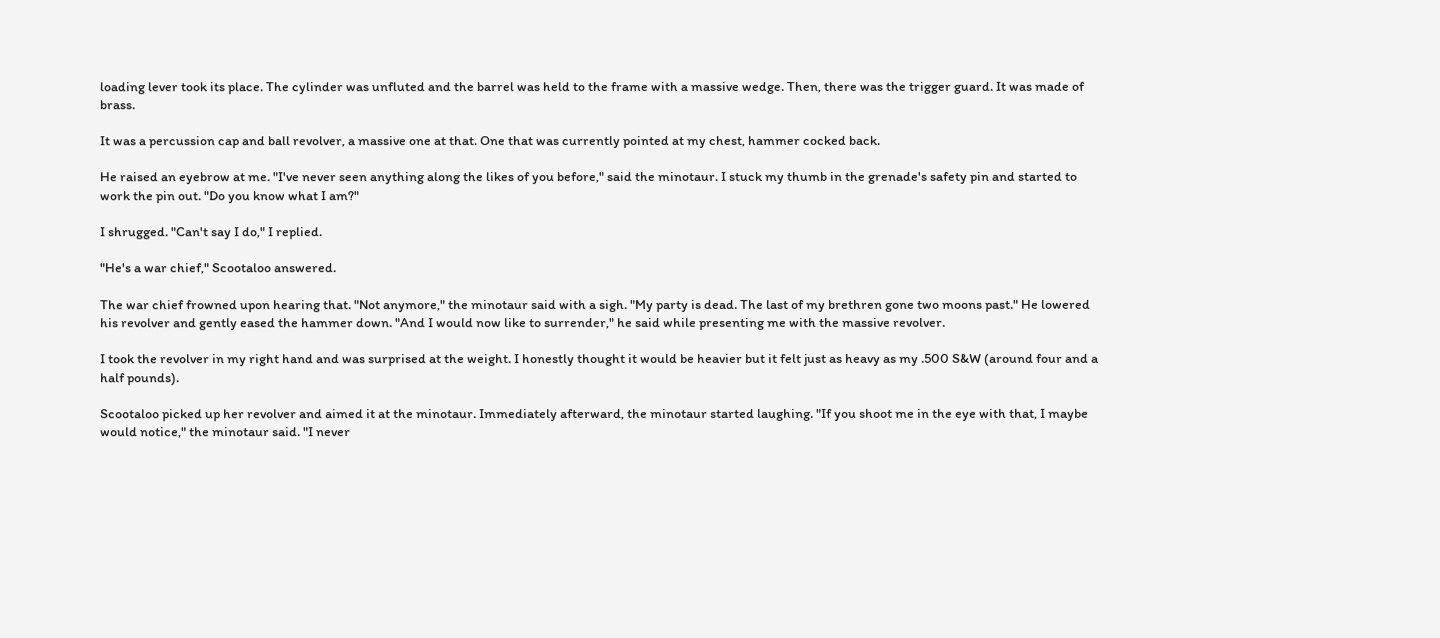loading lever took its place. The cylinder was unfluted and the barrel was held to the frame with a massive wedge. Then, there was the trigger guard. It was made of brass.

It was a percussion cap and ball revolver, a massive one at that. One that was currently pointed at my chest, hammer cocked back.

He raised an eyebrow at me. "I've never seen anything along the likes of you before," said the minotaur. I stuck my thumb in the grenade's safety pin and started to work the pin out. "Do you know what I am?"

I shrugged. "Can't say I do," I replied.

"He's a war chief," Scootaloo answered.

The war chief frowned upon hearing that. "Not anymore," the minotaur said with a sigh. "My party is dead. The last of my brethren gone two moons past." He lowered his revolver and gently eased the hammer down. "And I would now like to surrender," he said while presenting me with the massive revolver.

I took the revolver in my right hand and was surprised at the weight. I honestly thought it would be heavier but it felt just as heavy as my .500 S&W (around four and a half pounds).

Scootaloo picked up her revolver and aimed it at the minotaur. Immediately afterward, the minotaur started laughing. "If you shoot me in the eye with that, I maybe would notice," the minotaur said. "I never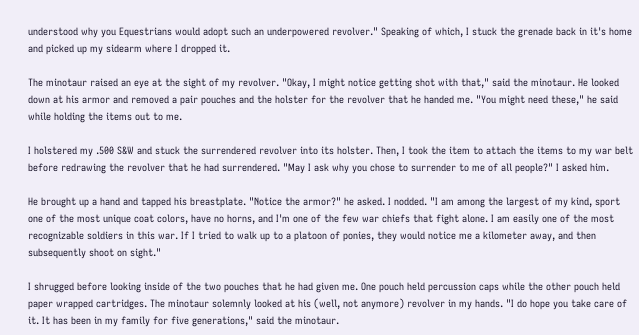understood why you Equestrians would adopt such an underpowered revolver." Speaking of which, I stuck the grenade back in it's home and picked up my sidearm where I dropped it.

The minotaur raised an eye at the sight of my revolver. "Okay, I might notice getting shot with that," said the minotaur. He looked down at his armor and removed a pair pouches and the holster for the revolver that he handed me. "You might need these," he said while holding the items out to me.

I holstered my .500 S&W and stuck the surrendered revolver into its holster. Then, I took the item to attach the items to my war belt before redrawing the revolver that he had surrendered. "May I ask why you chose to surrender to me of all people?" I asked him.

He brought up a hand and tapped his breastplate. "Notice the armor?" he asked. I nodded. "I am among the largest of my kind, sport one of the most unique coat colors, have no horns, and I'm one of the few war chiefs that fight alone. I am easily one of the most recognizable soldiers in this war. If I tried to walk up to a platoon of ponies, they would notice me a kilometer away, and then subsequently shoot on sight."

I shrugged before looking inside of the two pouches that he had given me. One pouch held percussion caps while the other pouch held paper wrapped cartridges. The minotaur solemnly looked at his (well, not anymore) revolver in my hands. "I do hope you take care of it. It has been in my family for five generations," said the minotaur.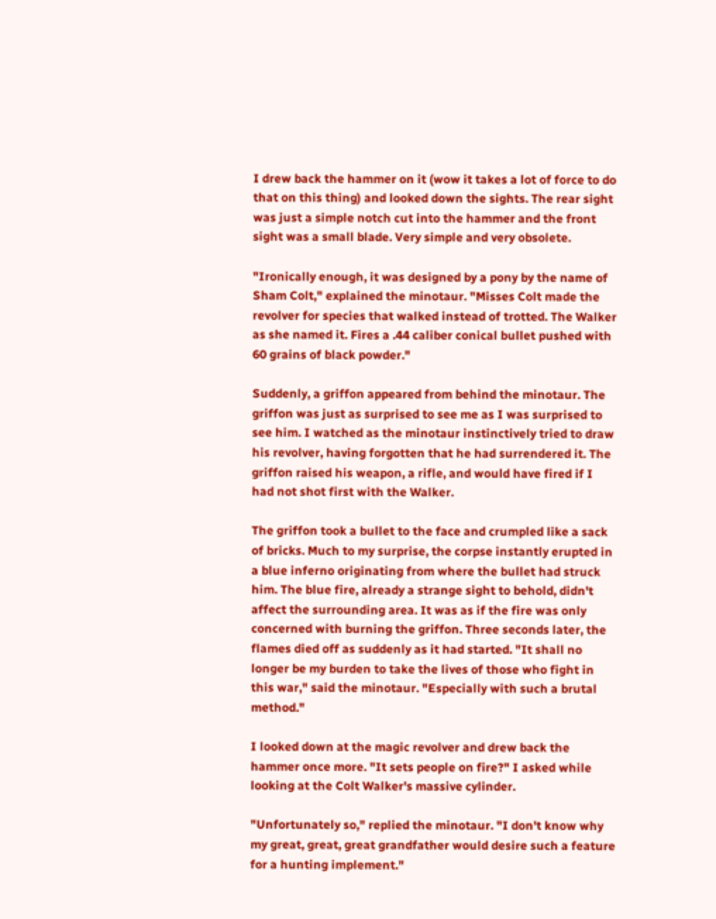I drew back the hammer on it (wow it takes a lot of force to do that on this thing) and looked down the sights. The rear sight was just a simple notch cut into the hammer and the front sight was a small blade. Very simple and very obsolete.

"Ironically enough, it was designed by a pony by the name of Sham Colt," explained the minotaur. "Misses Colt made the revolver for species that walked instead of trotted. The Walker as she named it. Fires a .44 caliber conical bullet pushed with 60 grains of black powder."

Suddenly, a griffon appeared from behind the minotaur. The griffon was just as surprised to see me as I was surprised to see him. I watched as the minotaur instinctively tried to draw his revolver, having forgotten that he had surrendered it. The griffon raised his weapon, a rifle, and would have fired if I had not shot first with the Walker.

The griffon took a bullet to the face and crumpled like a sack of bricks. Much to my surprise, the corpse instantly erupted in a blue inferno originating from where the bullet had struck him. The blue fire, already a strange sight to behold, didn't affect the surrounding area. It was as if the fire was only concerned with burning the griffon. Three seconds later, the flames died off as suddenly as it had started. "It shall no longer be my burden to take the lives of those who fight in this war," said the minotaur. "Especially with such a brutal method."

I looked down at the magic revolver and drew back the hammer once more. "It sets people on fire?" I asked while looking at the Colt Walker's massive cylinder.

"Unfortunately so," replied the minotaur. "I don't know why my great, great, great grandfather would desire such a feature for a hunting implement."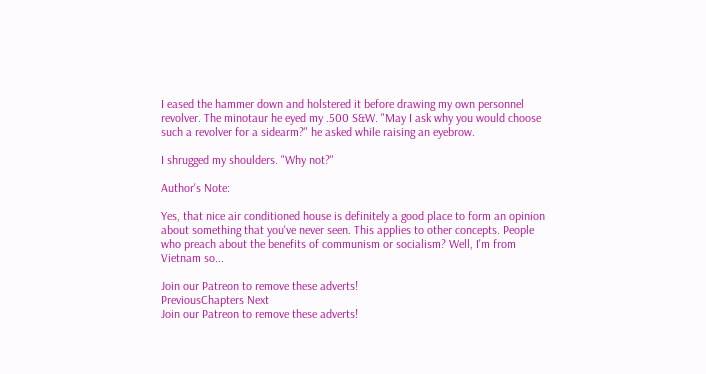I eased the hammer down and holstered it before drawing my own personnel revolver. The minotaur he eyed my .500 S&W. "May I ask why you would choose such a revolver for a sidearm?" he asked while raising an eyebrow.

I shrugged my shoulders. "Why not?"

Author's Note:

Yes, that nice air conditioned house is definitely a good place to form an opinion about something that you've never seen. This applies to other concepts. People who preach about the benefits of communism or socialism? Well, I'm from Vietnam so...

Join our Patreon to remove these adverts!
PreviousChapters Next
Join our Patreon to remove these adverts!